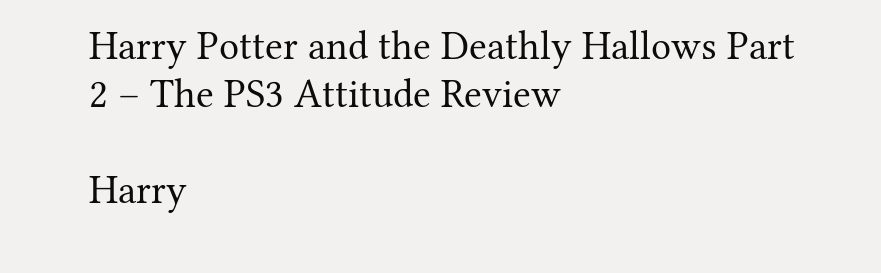Harry Potter and the Deathly Hallows Part 2 – The PS3 Attitude Review

Harry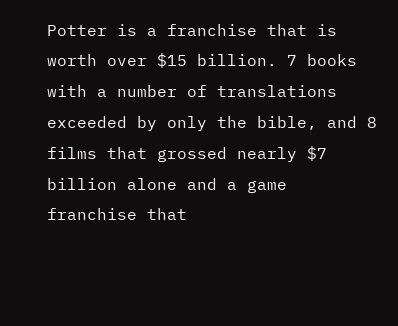Potter is a franchise that is worth over $15 billion. 7 books with a number of translations exceeded by only the bible, and 8 films that grossed nearly $7 billion alone and a game franchise that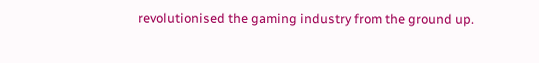revolutionised the gaming industry from the ground up.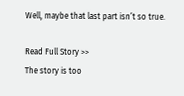Well, maybe that last part isn’t so true.

Read Full Story >>
The story is too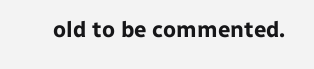old to be commented.